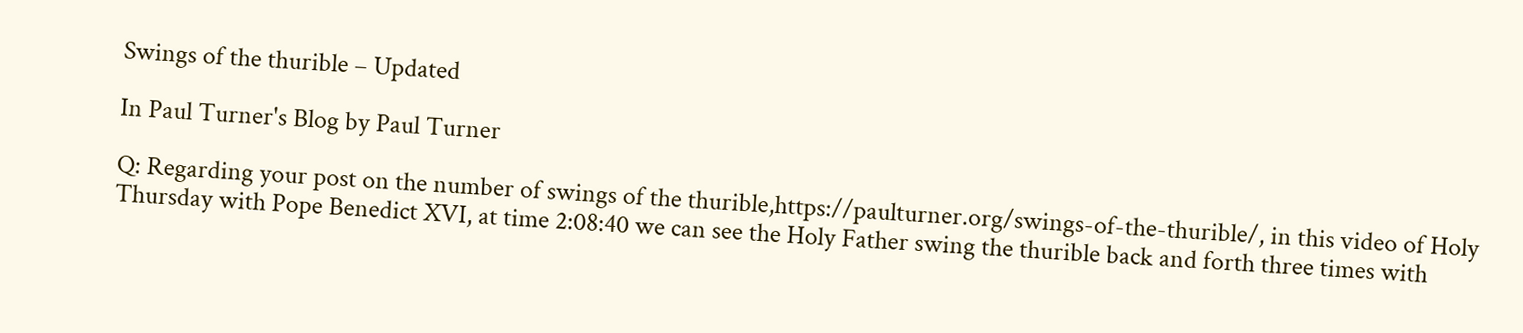Swings of the thurible – Updated

In Paul Turner's Blog by Paul Turner

Q: Regarding your post on the number of swings of the thurible,https://paulturner.org/swings-of-the-thurible/, in this video of Holy Thursday with Pope Benedict XVI, at time 2:08:40 we can see the Holy Father swing the thurible back and forth three times with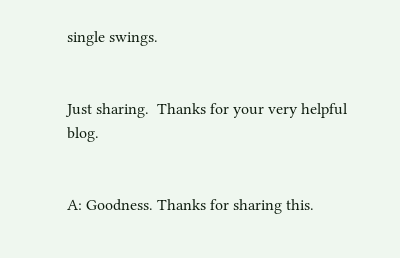single swings.


Just sharing.  Thanks for your very helpful blog.


A: Goodness. Thanks for sharing this.